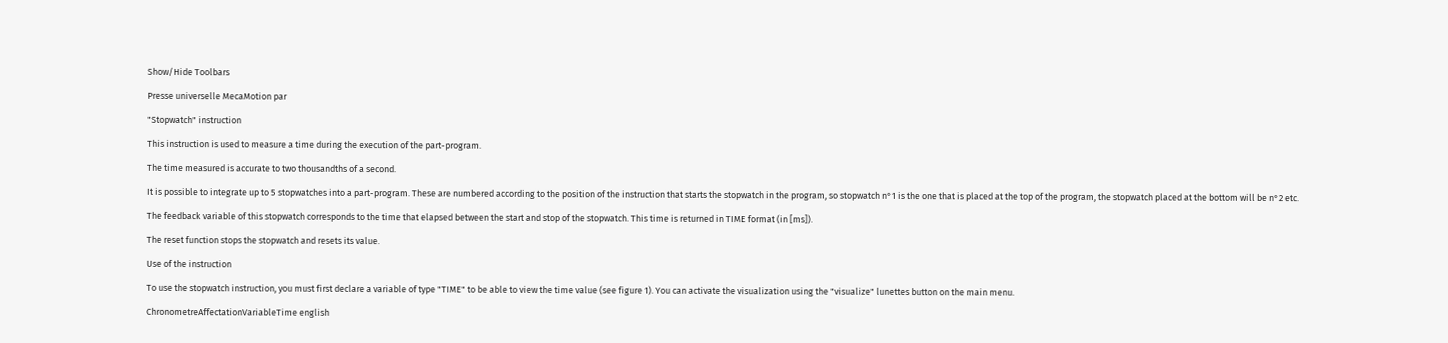Show/Hide Toolbars

Presse universelle MecaMotion par

"Stopwatch" instruction

This instruction is used to measure a time during the execution of the part-program.

The time measured is accurate to two thousandths of a second.

It is possible to integrate up to 5 stopwatches into a part-program. These are numbered according to the position of the instruction that starts the stopwatch in the program, so stopwatch n°1 is the one that is placed at the top of the program, the stopwatch placed at the bottom will be n°2 etc.

The feedback variable of this stopwatch corresponds to the time that elapsed between the start and stop of the stopwatch. This time is returned in TIME format (in [ms]).

The reset function stops the stopwatch and resets its value.

Use of the instruction

To use the stopwatch instruction, you must first declare a variable of type "TIME" to be able to view the time value (see figure 1). You can activate the visualization using the "visualize" lunettes button on the main menu.

ChronometreAffectationVariableTime english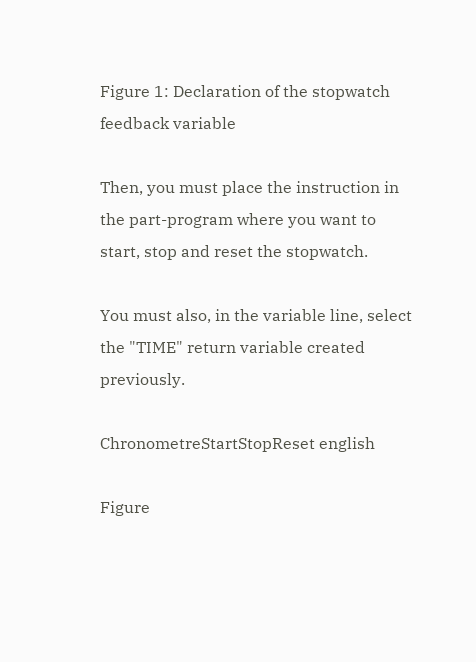Figure 1: Declaration of the stopwatch feedback variable

Then, you must place the instruction in the part-program where you want to start, stop and reset the stopwatch.

You must also, in the variable line, select the "TIME" return variable created previously.

ChronometreStartStopReset english

Figure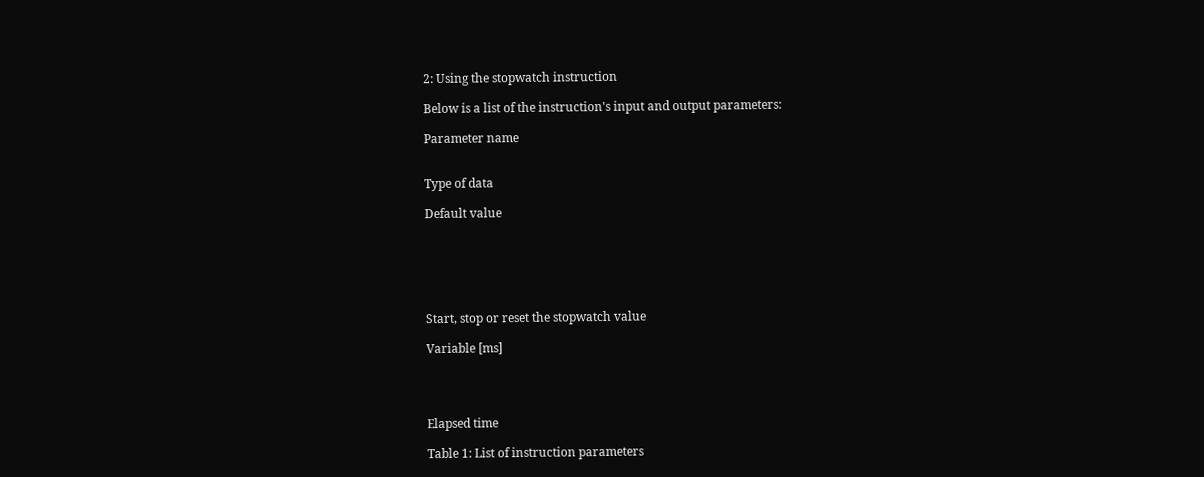2: Using the stopwatch instruction

Below is a list of the instruction's input and output parameters:

Parameter name


Type of data

Default value






Start, stop or reset the stopwatch value

Variable [ms]




Elapsed time

Table 1: List of instruction parameters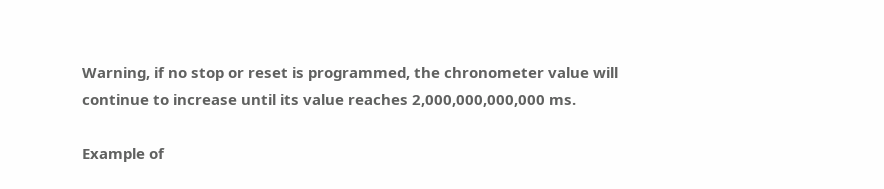Warning, if no stop or reset is programmed, the chronometer value will continue to increase until its value reaches 2,000,000,000,000 ms.

Example of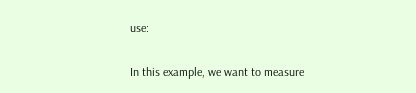use:

In this example, we want to measure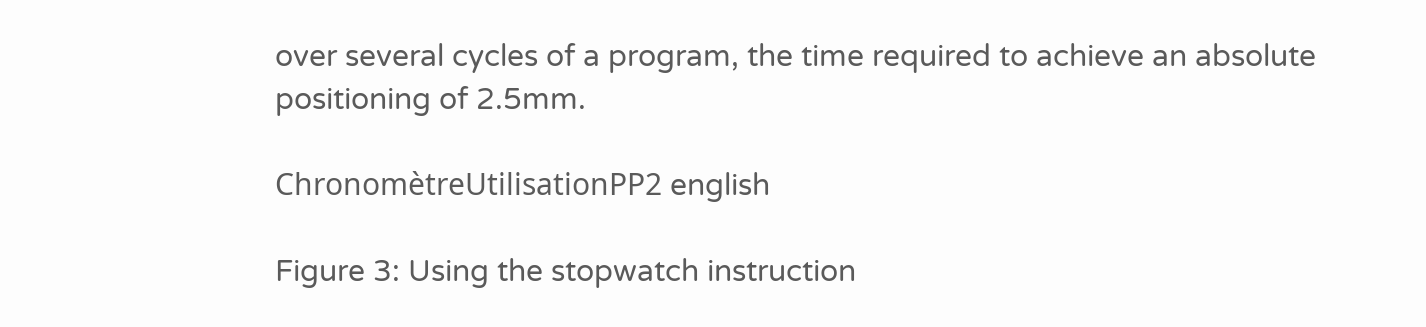over several cycles of a program, the time required to achieve an absolute positioning of 2.5mm.

ChronomètreUtilisationPP2 english

Figure 3: Using the stopwatch instruction